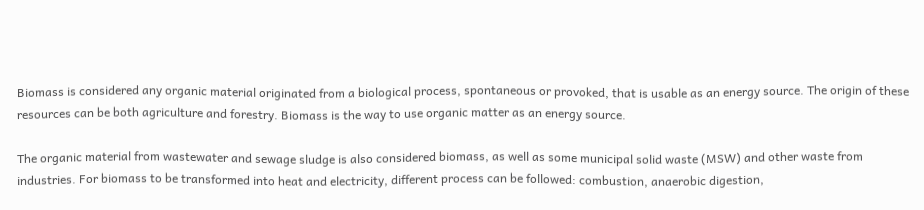Biomass is considered any organic material originated from a biological process, spontaneous or provoked, that is usable as an energy source. The origin of these resources can be both agriculture and forestry. Biomass is the way to use organic matter as an energy source.

The organic material from wastewater and sewage sludge is also considered biomass, as well as some municipal solid waste (MSW) and other waste from industries. For biomass to be transformed into heat and electricity, different process can be followed: combustion, anaerobic digestion,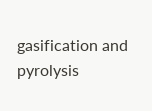gasification and pyrolysis